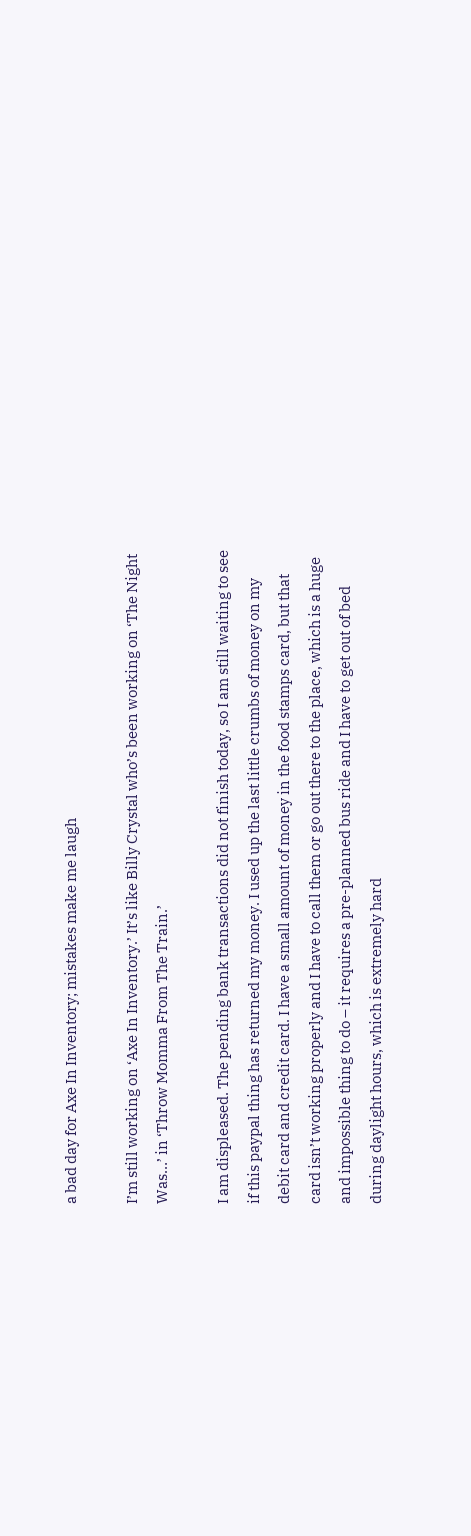a bad day for Axe In Inventory; mistakes make me laugh

I’m still working on ‘Axe In Inventory.’ It’s like Billy Crystal who’s been working on ‘The Night Was…’ in ‘Throw Momma From The Train.’

I am displeased. The pending bank transactions did not finish today, so I am still waiting to see if this paypal thing has returned my money. I used up the last little crumbs of money on my debit card and credit card. I have a small amount of money in the food stamps card, but that card isn’t working properly and I have to call them or go out there to the place, which is a huge and impossible thing to do – it requires a pre-planned bus ride and I have to get out of bed during daylight hours, which is extremely hard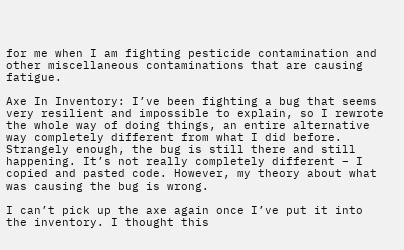for me when I am fighting pesticide contamination and other miscellaneous contaminations that are causing fatigue.

Axe In Inventory: I’ve been fighting a bug that seems very resilient and impossible to explain, so I rewrote the whole way of doing things, an entire alternative way completely different from what I did before. Strangely enough, the bug is still there and still happening. It’s not really completely different – I copied and pasted code. However, my theory about what was causing the bug is wrong.

I can’t pick up the axe again once I’ve put it into the inventory. I thought this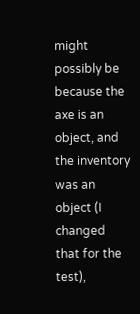might possibly be because the axe is an object, and the inventory was an object (I changed that for the test),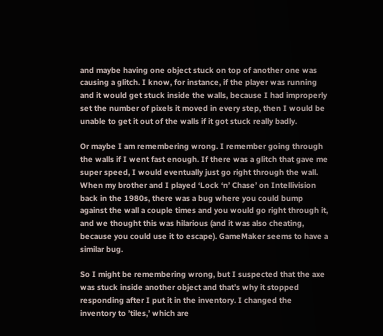and maybe having one object stuck on top of another one was causing a glitch. I know, for instance, if the player was running and it would get stuck inside the walls, because I had improperly set the number of pixels it moved in every step, then I would be unable to get it out of the walls if it got stuck really badly.

Or maybe I am remembering wrong. I remember going through the walls if I went fast enough. If there was a glitch that gave me super speed, I would eventually just go right through the wall. When my brother and I played ‘Lock ‘n’ Chase’ on Intellivision back in the 1980s, there was a bug where you could bump against the wall a couple times and you would go right through it, and we thought this was hilarious (and it was also cheating, because you could use it to escape). GameMaker seems to have a similar bug.

So I might be remembering wrong, but I suspected that the axe was stuck inside another object and that’s why it stopped responding after I put it in the inventory. I changed the inventory to ’tiles,’ which are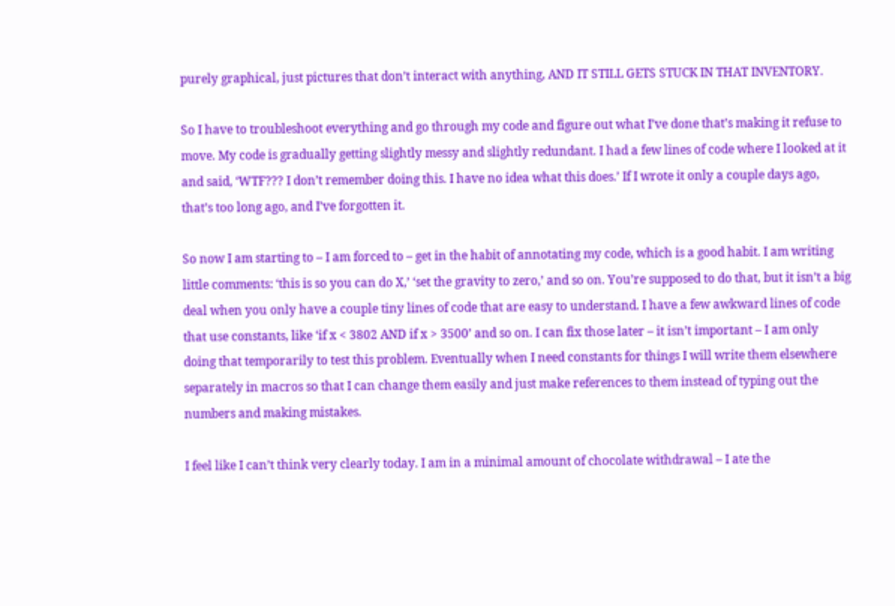purely graphical, just pictures that don’t interact with anything, AND IT STILL GETS STUCK IN THAT INVENTORY.

So I have to troubleshoot everything and go through my code and figure out what I’ve done that’s making it refuse to move. My code is gradually getting slightly messy and slightly redundant. I had a few lines of code where I looked at it and said, ‘WTF??? I don’t remember doing this. I have no idea what this does.’ If I wrote it only a couple days ago, that’s too long ago, and I’ve forgotten it.

So now I am starting to – I am forced to – get in the habit of annotating my code, which is a good habit. I am writing little comments: ‘this is so you can do X,’ ‘set the gravity to zero,’ and so on. You’re supposed to do that, but it isn’t a big deal when you only have a couple tiny lines of code that are easy to understand. I have a few awkward lines of code that use constants, like ‘if x < 3802 AND if x > 3500’ and so on. I can fix those later – it isn’t important – I am only doing that temporarily to test this problem. Eventually when I need constants for things I will write them elsewhere separately in macros so that I can change them easily and just make references to them instead of typing out the numbers and making mistakes.

I feel like I can’t think very clearly today. I am in a minimal amount of chocolate withdrawal – I ate the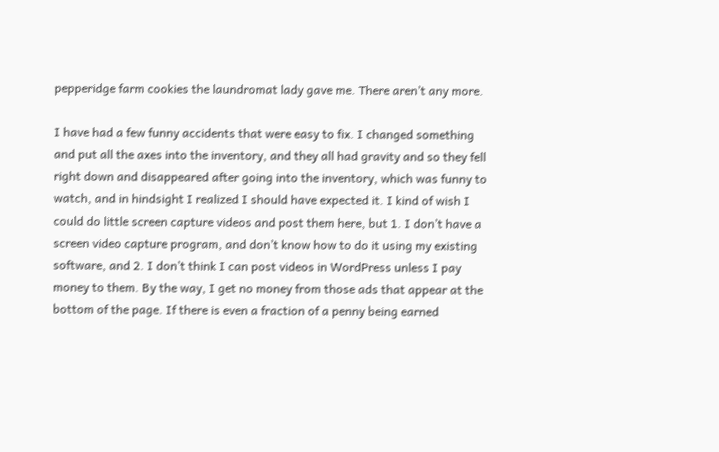pepperidge farm cookies the laundromat lady gave me. There aren’t any more.

I have had a few funny accidents that were easy to fix. I changed something and put all the axes into the inventory, and they all had gravity and so they fell right down and disappeared after going into the inventory, which was funny to watch, and in hindsight I realized I should have expected it. I kind of wish I could do little screen capture videos and post them here, but 1. I don’t have a screen video capture program, and don’t know how to do it using my existing software, and 2. I don’t think I can post videos in WordPress unless I pay money to them. By the way, I get no money from those ads that appear at the bottom of the page. If there is even a fraction of a penny being earned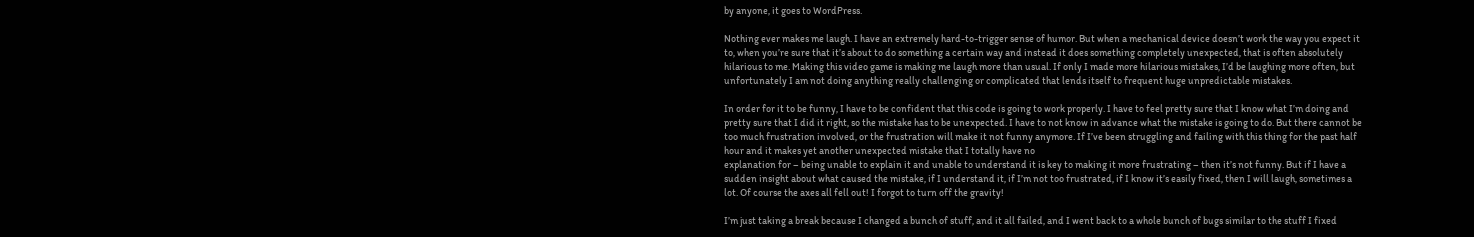by anyone, it goes to WordPress.

Nothing ever makes me laugh. I have an extremely hard-to-trigger sense of humor. But when a mechanical device doesn’t work the way you expect it to, when you’re sure that it’s about to do something a certain way and instead it does something completely unexpected, that is often absolutely hilarious to me. Making this video game is making me laugh more than usual. If only I made more hilarious mistakes, I’d be laughing more often, but unfortunately I am not doing anything really challenging or complicated that lends itself to frequent huge unpredictable mistakes.

In order for it to be funny, I have to be confident that this code is going to work properly. I have to feel pretty sure that I know what I’m doing and pretty sure that I did it right, so the mistake has to be unexpected. I have to not know in advance what the mistake is going to do. But there cannot be too much frustration involved, or the frustration will make it not funny anymore. If I’ve been struggling and failing with this thing for the past half hour and it makes yet another unexpected mistake that I totally have no
explanation for – being unable to explain it and unable to understand it is key to making it more frustrating – then it’s not funny. But if I have a sudden insight about what caused the mistake, if I understand it, if I’m not too frustrated, if I know it’s easily fixed, then I will laugh, sometimes a lot. Of course the axes all fell out! I forgot to turn off the gravity!

I’m just taking a break because I changed a bunch of stuff, and it all failed, and I went back to a whole bunch of bugs similar to the stuff I fixed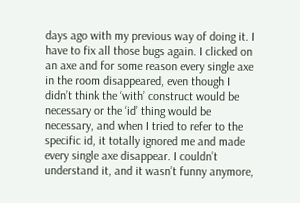days ago with my previous way of doing it. I have to fix all those bugs again. I clicked on an axe and for some reason every single axe in the room disappeared, even though I didn’t think the ‘with’ construct would be necessary or the ‘id’ thing would be necessary, and when I tried to refer to the specific id, it totally ignored me and made every single axe disappear. I couldn’t understand it, and it wasn’t funny anymore,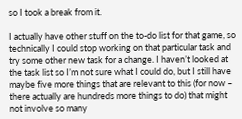so I took a break from it.

I actually have other stuff on the to-do list for that game, so technically I could stop working on that particular task and try some other new task for a change. I haven’t looked at the task list so I’m not sure what I could do, but I still have maybe five more things that are relevant to this (for now – there actually are hundreds more things to do) that might not involve so many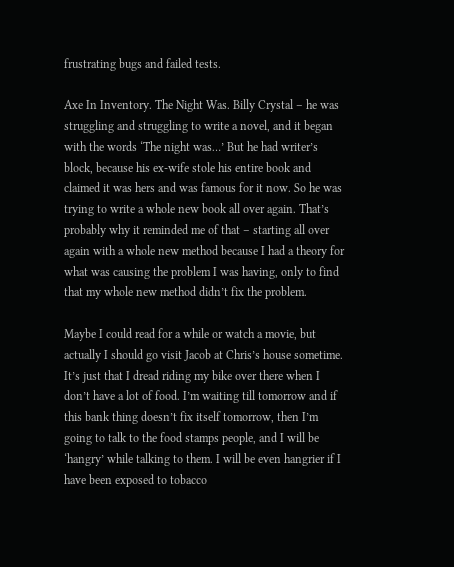frustrating bugs and failed tests.

Axe In Inventory. The Night Was. Billy Crystal – he was struggling and struggling to write a novel, and it began with the words ‘The night was…’ But he had writer’s block, because his ex-wife stole his entire book and claimed it was hers and was famous for it now. So he was trying to write a whole new book all over again. That’s probably why it reminded me of that – starting all over again with a whole new method because I had a theory for what was causing the problem I was having, only to find that my whole new method didn’t fix the problem.

Maybe I could read for a while or watch a movie, but actually I should go visit Jacob at Chris’s house sometime. It’s just that I dread riding my bike over there when I don’t have a lot of food. I’m waiting till tomorrow and if this bank thing doesn’t fix itself tomorrow, then I’m going to talk to the food stamps people, and I will be ‘hangry’ while talking to them. I will be even hangrier if I have been exposed to tobacco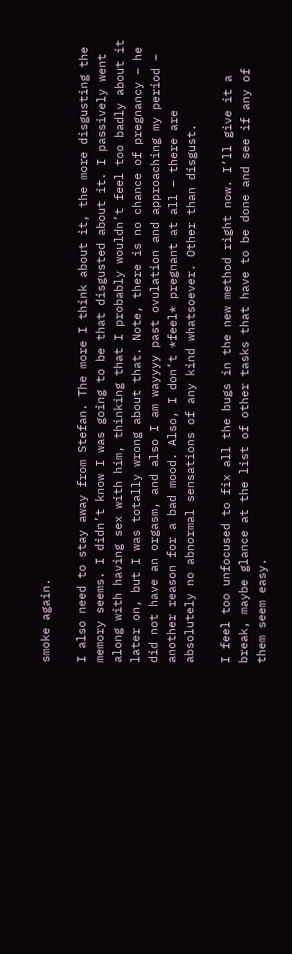smoke again.

I also need to stay away from Stefan. The more I think about it, the more disgusting the memory seems. I didn’t know I was going to be that disgusted about it. I passively went along with having sex with him, thinking that I probably wouldn’t feel too badly about it later on, but I was totally wrong about that. Note, there is no chance of pregnancy – he did not have an orgasm, and also I am wayyyy past ovulation and approaching my period – another reason for a bad mood. Also, I don’t *feel* pregnant at all – there are absolutely no abnormal sensations of any kind whatsoever. Other than disgust.

I feel too unfocused to fix all the bugs in the new method right now. I’ll give it a break, maybe glance at the list of other tasks that have to be done and see if any of them seem easy.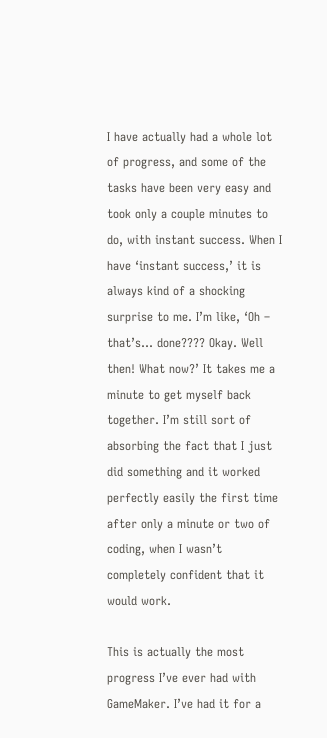I have actually had a whole lot of progress, and some of the tasks have been very easy and took only a couple minutes to do, with instant success. When I have ‘instant success,’ it is always kind of a shocking surprise to me. I’m like, ‘Oh – that’s… done???? Okay. Well then! What now?’ It takes me a minute to get myself back together. I’m still sort of absorbing the fact that I just did something and it worked perfectly easily the first time after only a minute or two of coding, when I wasn’t completely confident that it would work.

This is actually the most progress I’ve ever had with GameMaker. I’ve had it for a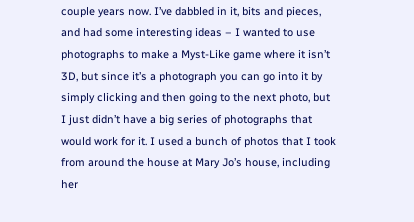couple years now. I’ve dabbled in it, bits and pieces, and had some interesting ideas – I wanted to use photographs to make a Myst-Like game where it isn’t 3D, but since it’s a photograph you can go into it by simply clicking and then going to the next photo, but I just didn’t have a big series of photographs that would work for it. I used a bunch of photos that I took from around the house at Mary Jo’s house, including her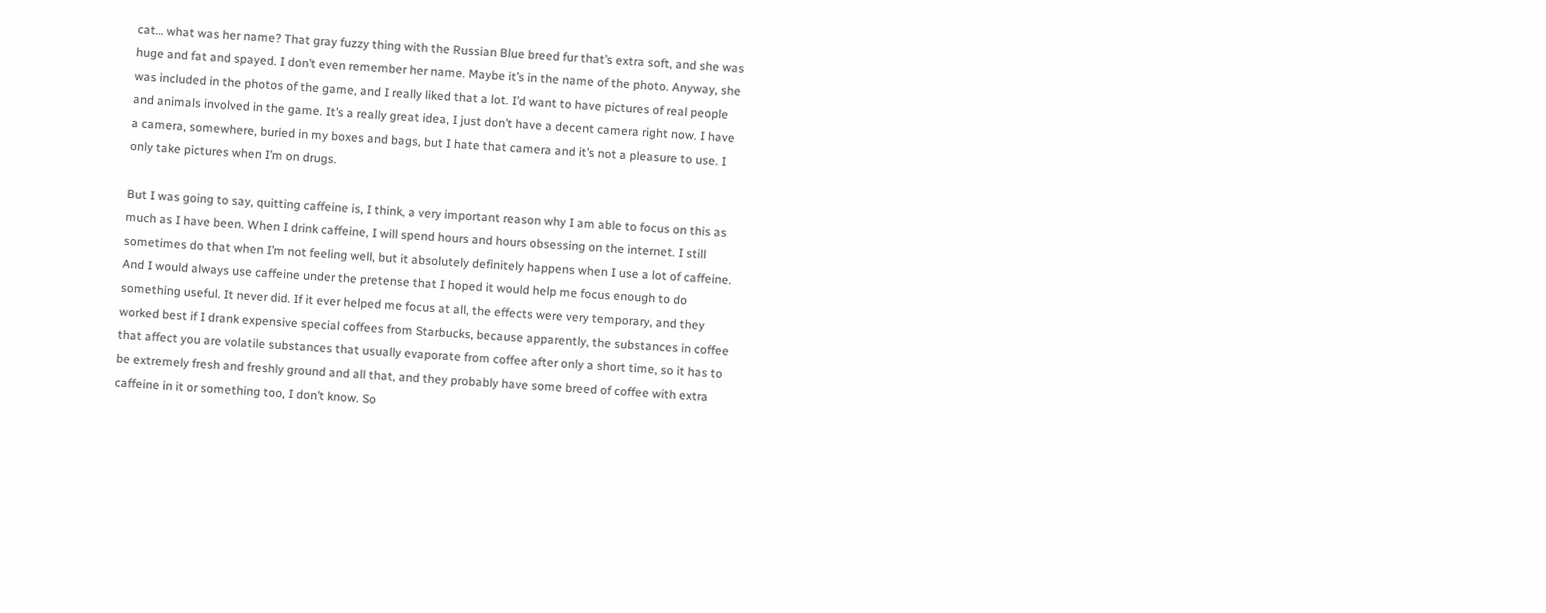cat… what was her name? That gray fuzzy thing with the Russian Blue breed fur that’s extra soft, and she was huge and fat and spayed. I don’t even remember her name. Maybe it’s in the name of the photo. Anyway, she was included in the photos of the game, and I really liked that a lot. I’d want to have pictures of real people and animals involved in the game. It’s a really great idea, I just don’t have a decent camera right now. I have a camera, somewhere, buried in my boxes and bags, but I hate that camera and it’s not a pleasure to use. I only take pictures when I’m on drugs.

But I was going to say, quitting caffeine is, I think, a very important reason why I am able to focus on this as much as I have been. When I drink caffeine, I will spend hours and hours obsessing on the internet. I still sometimes do that when I’m not feeling well, but it absolutely definitely happens when I use a lot of caffeine. And I would always use caffeine under the pretense that I hoped it would help me focus enough to do something useful. It never did. If it ever helped me focus at all, the effects were very temporary, and they worked best if I drank expensive special coffees from Starbucks, because apparently, the substances in coffee that affect you are volatile substances that usually evaporate from coffee after only a short time, so it has to be extremely fresh and freshly ground and all that, and they probably have some breed of coffee with extra caffeine in it or something too, I don’t know. So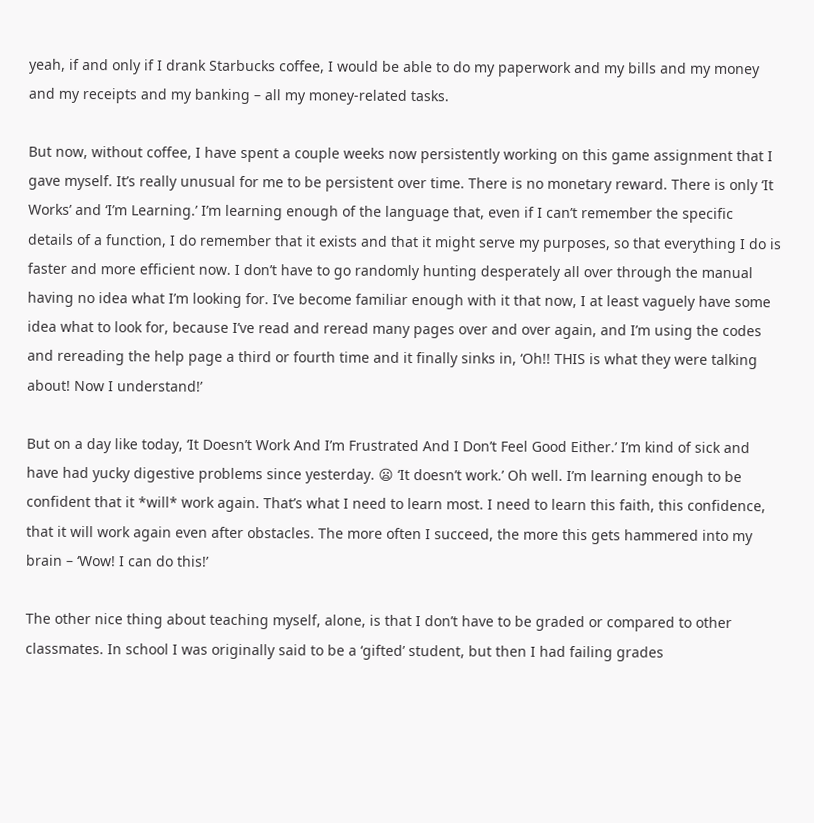yeah, if and only if I drank Starbucks coffee, I would be able to do my paperwork and my bills and my money and my receipts and my banking – all my money-related tasks.

But now, without coffee, I have spent a couple weeks now persistently working on this game assignment that I gave myself. It’s really unusual for me to be persistent over time. There is no monetary reward. There is only ‘It Works’ and ‘I’m Learning.’ I’m learning enough of the language that, even if I can’t remember the specific details of a function, I do remember that it exists and that it might serve my purposes, so that everything I do is faster and more efficient now. I don’t have to go randomly hunting desperately all over through the manual having no idea what I’m looking for. I’ve become familiar enough with it that now, I at least vaguely have some idea what to look for, because I’ve read and reread many pages over and over again, and I’m using the codes and rereading the help page a third or fourth time and it finally sinks in, ‘Oh!! THIS is what they were talking about! Now I understand!’

But on a day like today, ‘It Doesn’t Work And I’m Frustrated And I Don’t Feel Good Either.’ I’m kind of sick and have had yucky digestive problems since yesterday. 😦 ‘It doesn’t work.’ Oh well. I’m learning enough to be confident that it *will* work again. That’s what I need to learn most. I need to learn this faith, this confidence, that it will work again even after obstacles. The more often I succeed, the more this gets hammered into my brain – ‘Wow! I can do this!’

The other nice thing about teaching myself, alone, is that I don’t have to be graded or compared to other classmates. In school I was originally said to be a ‘gifted’ student, but then I had failing grades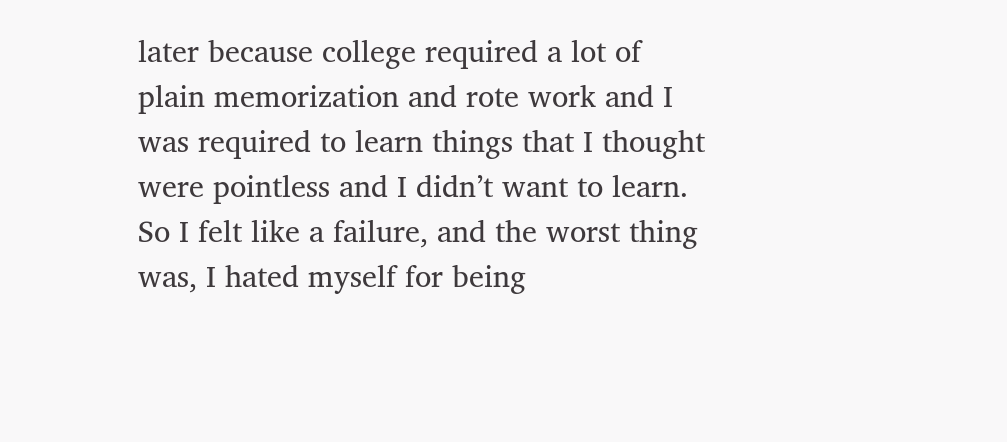later because college required a lot of plain memorization and rote work and I was required to learn things that I thought were pointless and I didn’t want to learn. So I felt like a failure, and the worst thing was, I hated myself for being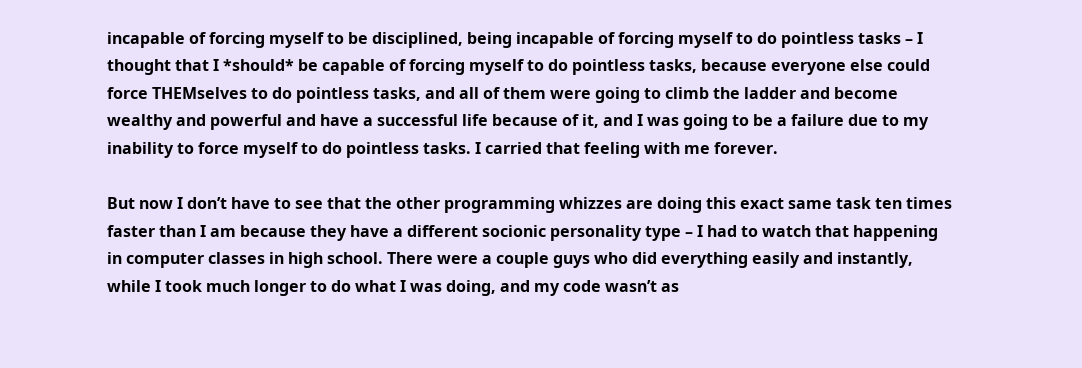incapable of forcing myself to be disciplined, being incapable of forcing myself to do pointless tasks – I thought that I *should* be capable of forcing myself to do pointless tasks, because everyone else could force THEMselves to do pointless tasks, and all of them were going to climb the ladder and become wealthy and powerful and have a successful life because of it, and I was going to be a failure due to my inability to force myself to do pointless tasks. I carried that feeling with me forever.

But now I don’t have to see that the other programming whizzes are doing this exact same task ten times faster than I am because they have a different socionic personality type – I had to watch that happening in computer classes in high school. There were a couple guys who did everything easily and instantly, while I took much longer to do what I was doing, and my code wasn’t as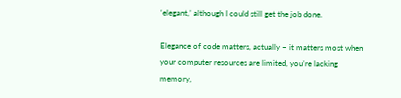‘elegant,’ although I could still get the job done.

Elegance of code matters, actually – it matters most when your computer resources are limited, you’re lacking memory,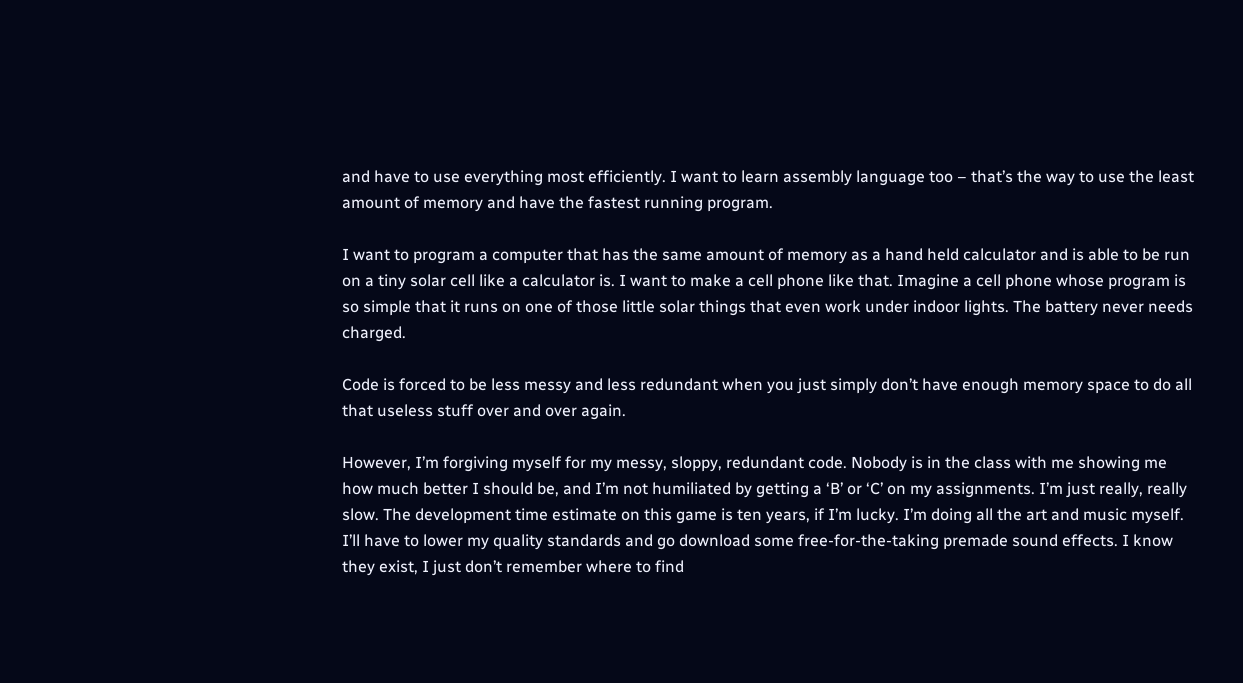and have to use everything most efficiently. I want to learn assembly language too – that’s the way to use the least amount of memory and have the fastest running program.

I want to program a computer that has the same amount of memory as a hand held calculator and is able to be run on a tiny solar cell like a calculator is. I want to make a cell phone like that. Imagine a cell phone whose program is so simple that it runs on one of those little solar things that even work under indoor lights. The battery never needs charged.

Code is forced to be less messy and less redundant when you just simply don’t have enough memory space to do all that useless stuff over and over again.

However, I’m forgiving myself for my messy, sloppy, redundant code. Nobody is in the class with me showing me how much better I should be, and I’m not humiliated by getting a ‘B’ or ‘C’ on my assignments. I’m just really, really slow. The development time estimate on this game is ten years, if I’m lucky. I’m doing all the art and music myself. I’ll have to lower my quality standards and go download some free-for-the-taking premade sound effects. I know they exist, I just don’t remember where to find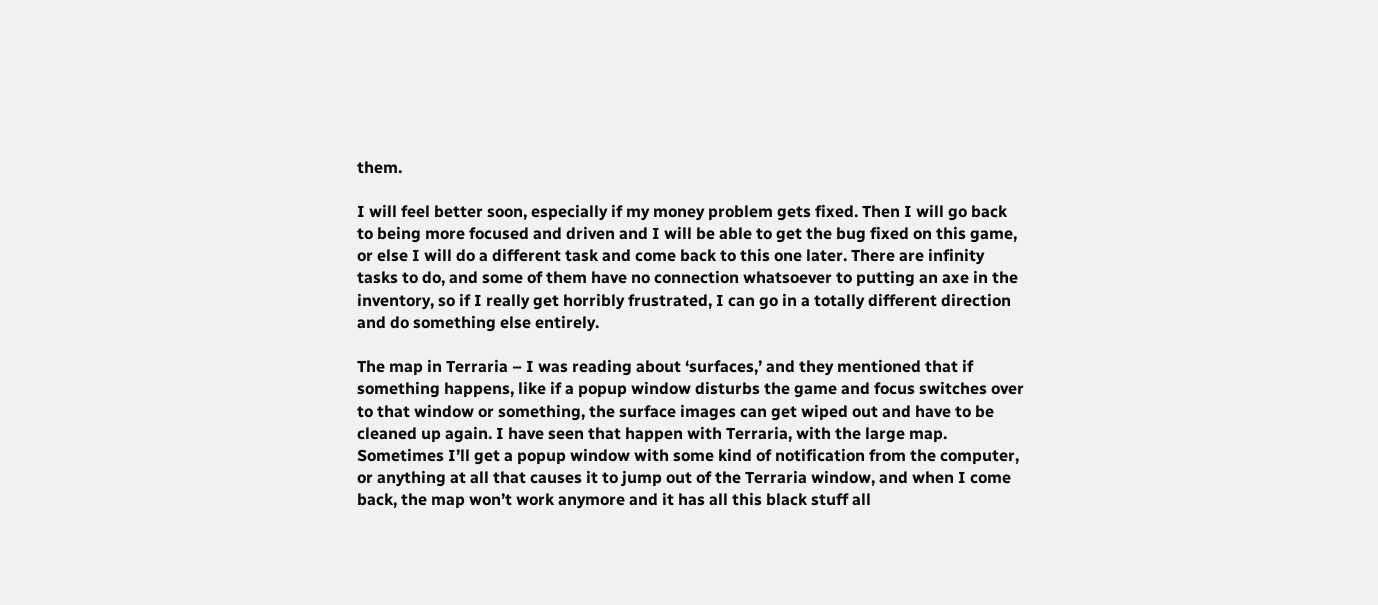them.

I will feel better soon, especially if my money problem gets fixed. Then I will go back to being more focused and driven and I will be able to get the bug fixed on this game, or else I will do a different task and come back to this one later. There are infinity tasks to do, and some of them have no connection whatsoever to putting an axe in the inventory, so if I really get horribly frustrated, I can go in a totally different direction and do something else entirely.

The map in Terraria – I was reading about ‘surfaces,’ and they mentioned that if something happens, like if a popup window disturbs the game and focus switches over to that window or something, the surface images can get wiped out and have to be cleaned up again. I have seen that happen with Terraria, with the large map. Sometimes I’ll get a popup window with some kind of notification from the computer, or anything at all that causes it to jump out of the Terraria window, and when I come back, the map won’t work anymore and it has all this black stuff all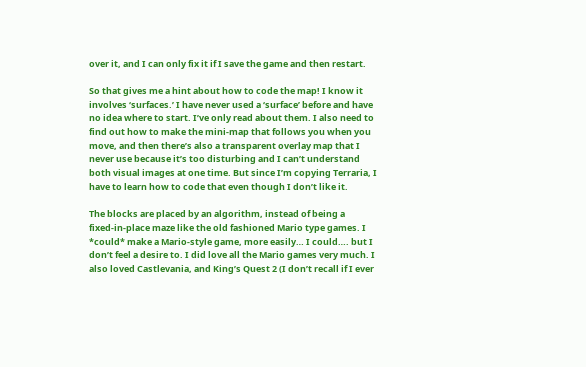over it, and I can only fix it if I save the game and then restart.

So that gives me a hint about how to code the map! I know it involves ‘surfaces.’ I have never used a ‘surface’ before and have no idea where to start. I’ve only read about them. I also need to find out how to make the mini-map that follows you when you move, and then there’s also a transparent overlay map that I never use because it’s too disturbing and I can’t understand both visual images at one time. But since I’m copying Terraria, I have to learn how to code that even though I don’t like it.

The blocks are placed by an algorithm, instead of being a
fixed-in-place maze like the old fashioned Mario type games. I *could* make a Mario-style game, more easily… I could…. but I don’t feel a desire to. I did love all the Mario games very much. I also loved Castlevania, and King’s Quest 2 (I don’t recall if I ever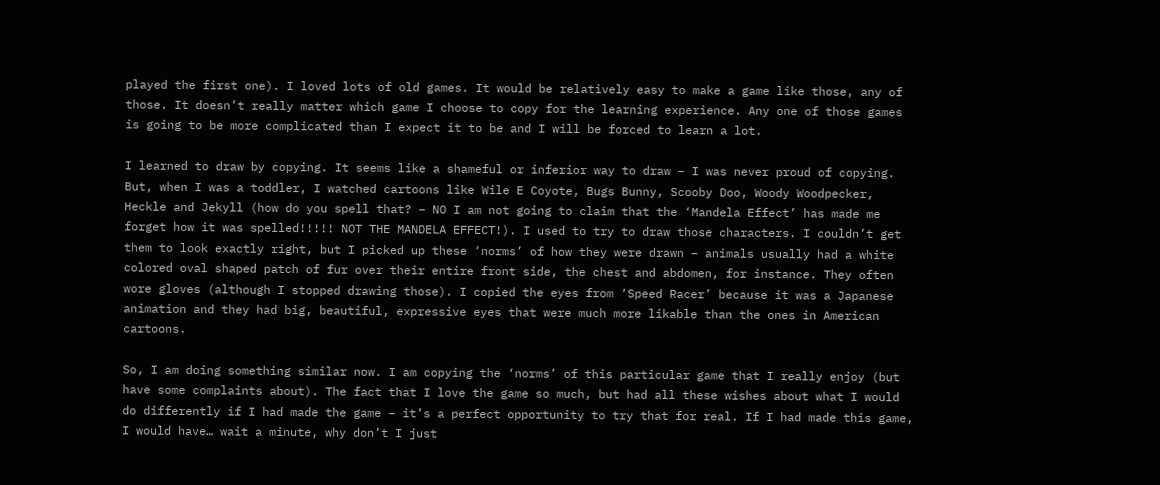played the first one). I loved lots of old games. It would be relatively easy to make a game like those, any of those. It doesn’t really matter which game I choose to copy for the learning experience. Any one of those games is going to be more complicated than I expect it to be and I will be forced to learn a lot.

I learned to draw by copying. It seems like a shameful or inferior way to draw – I was never proud of copying. But, when I was a toddler, I watched cartoons like Wile E Coyote, Bugs Bunny, Scooby Doo, Woody Woodpecker, Heckle and Jekyll (how do you spell that? – NO I am not going to claim that the ‘Mandela Effect’ has made me forget how it was spelled!!!!! NOT THE MANDELA EFFECT!). I used to try to draw those characters. I couldn’t get them to look exactly right, but I picked up these ‘norms’ of how they were drawn – animals usually had a white colored oval shaped patch of fur over their entire front side, the chest and abdomen, for instance. They often wore gloves (although I stopped drawing those). I copied the eyes from ‘Speed Racer’ because it was a Japanese animation and they had big, beautiful, expressive eyes that were much more likable than the ones in American cartoons.

So, I am doing something similar now. I am copying the ‘norms’ of this particular game that I really enjoy (but have some complaints about). The fact that I love the game so much, but had all these wishes about what I would do differently if I had made the game – it’s a perfect opportunity to try that for real. If I had made this game, I would have… wait a minute, why don’t I just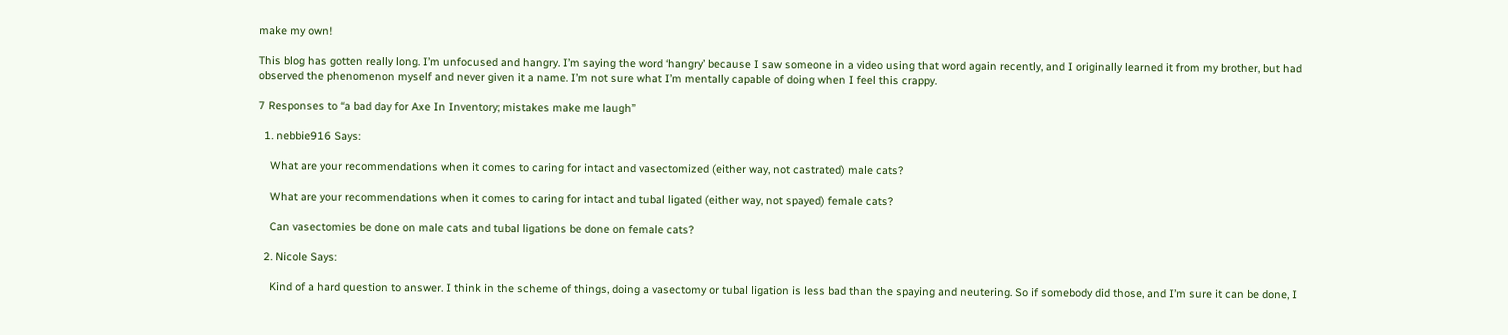make my own!

This blog has gotten really long. I’m unfocused and hangry. I’m saying the word ‘hangry’ because I saw someone in a video using that word again recently, and I originally learned it from my brother, but had observed the phenomenon myself and never given it a name. I’m not sure what I’m mentally capable of doing when I feel this crappy.

7 Responses to “a bad day for Axe In Inventory; mistakes make me laugh”

  1. nebbie916 Says:

    What are your recommendations when it comes to caring for intact and vasectomized (either way, not castrated) male cats?

    What are your recommendations when it comes to caring for intact and tubal ligated (either way, not spayed) female cats?

    Can vasectomies be done on male cats and tubal ligations be done on female cats?

  2. Nicole Says:

    Kind of a hard question to answer. I think in the scheme of things, doing a vasectomy or tubal ligation is less bad than the spaying and neutering. So if somebody did those, and I’m sure it can be done, I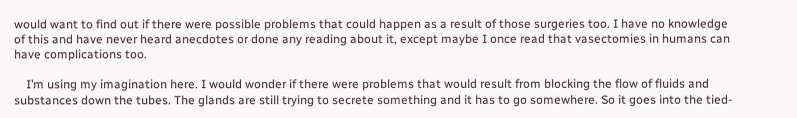would want to find out if there were possible problems that could happen as a result of those surgeries too. I have no knowledge of this and have never heard anecdotes or done any reading about it, except maybe I once read that vasectomies in humans can have complications too.

    I’m using my imagination here. I would wonder if there were problems that would result from blocking the flow of fluids and substances down the tubes. The glands are still trying to secrete something and it has to go somewhere. So it goes into the tied-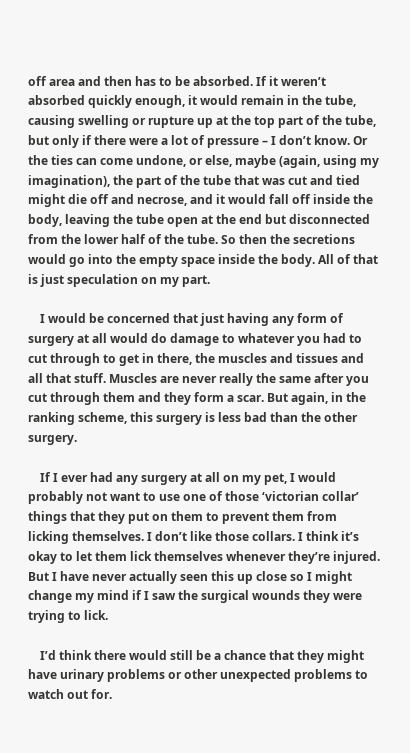off area and then has to be absorbed. If it weren’t absorbed quickly enough, it would remain in the tube, causing swelling or rupture up at the top part of the tube, but only if there were a lot of pressure – I don’t know. Or the ties can come undone, or else, maybe (again, using my imagination), the part of the tube that was cut and tied might die off and necrose, and it would fall off inside the body, leaving the tube open at the end but disconnected from the lower half of the tube. So then the secretions would go into the empty space inside the body. All of that is just speculation on my part.

    I would be concerned that just having any form of surgery at all would do damage to whatever you had to cut through to get in there, the muscles and tissues and all that stuff. Muscles are never really the same after you cut through them and they form a scar. But again, in the ranking scheme, this surgery is less bad than the other surgery.

    If I ever had any surgery at all on my pet, I would probably not want to use one of those ‘victorian collar’ things that they put on them to prevent them from licking themselves. I don’t like those collars. I think it’s okay to let them lick themselves whenever they’re injured. But I have never actually seen this up close so I might change my mind if I saw the surgical wounds they were trying to lick.

    I’d think there would still be a chance that they might have urinary problems or other unexpected problems to watch out for.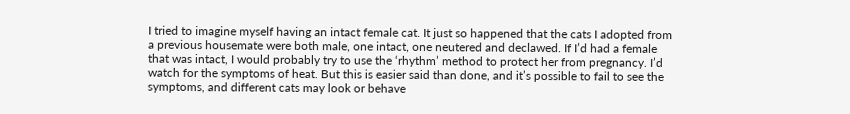I tried to imagine myself having an intact female cat. It just so happened that the cats I adopted from a previous housemate were both male, one intact, one neutered and declawed. If I’d had a female that was intact, I would probably try to use the ‘rhythm’ method to protect her from pregnancy. I’d watch for the symptoms of heat. But this is easier said than done, and it’s possible to fail to see the symptoms, and different cats may look or behave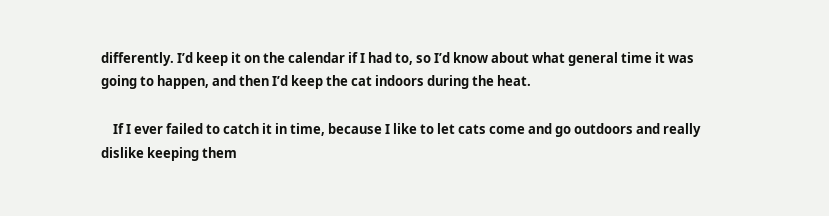differently. I’d keep it on the calendar if I had to, so I’d know about what general time it was going to happen, and then I’d keep the cat indoors during the heat.

    If I ever failed to catch it in time, because I like to let cats come and go outdoors and really dislike keeping them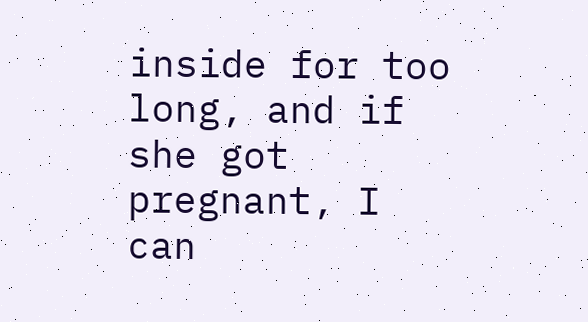inside for too long, and if she got pregnant, I can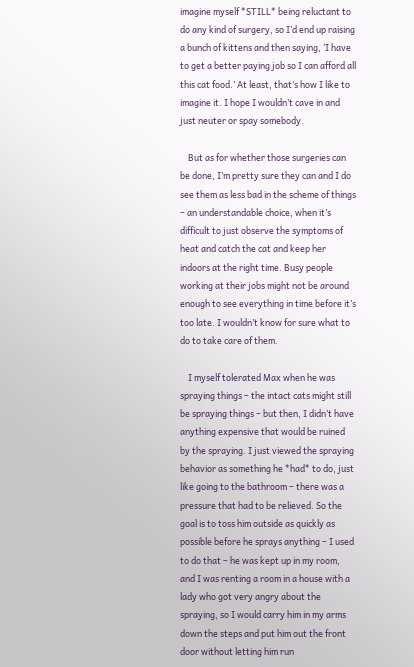imagine myself *STILL* being reluctant to do any kind of surgery, so I’d end up raising a bunch of kittens and then saying, ‘I have to get a better paying job so I can afford all this cat food.’ At least, that’s how I like to imagine it. I hope I wouldn’t cave in and just neuter or spay somebody.

    But as for whether those surgeries can be done, I’m pretty sure they can and I do see them as less bad in the scheme of things – an understandable choice, when it’s difficult to just observe the symptoms of heat and catch the cat and keep her indoors at the right time. Busy people working at their jobs might not be around enough to see everything in time before it’s too late. I wouldn’t know for sure what to do to take care of them.

    I myself tolerated Max when he was spraying things – the intact cats might still be spraying things – but then, I didn’t have anything expensive that would be ruined by the spraying. I just viewed the spraying behavior as something he *had* to do, just like going to the bathroom – there was a pressure that had to be relieved. So the goal is to toss him outside as quickly as possible before he sprays anything – I used to do that – he was kept up in my room, and I was renting a room in a house with a lady who got very angry about the spraying, so I would carry him in my arms down the steps and put him out the front door without letting him run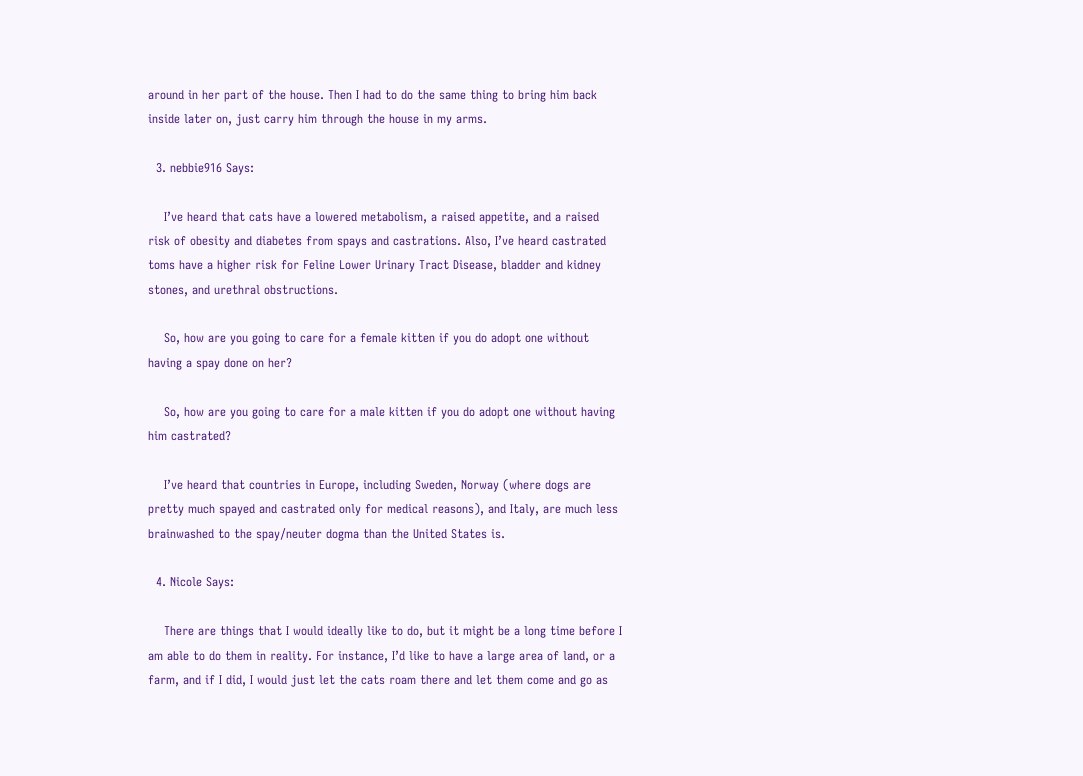around in her part of the house. Then I had to do the same thing to bring him back inside later on, just carry him through the house in my arms.

  3. nebbie916 Says:

    I’ve heard that cats have a lowered metabolism, a raised appetite, and a raised risk of obesity and diabetes from spays and castrations. Also, I’ve heard castrated toms have a higher risk for Feline Lower Urinary Tract Disease, bladder and kidney stones, and urethral obstructions.

    So, how are you going to care for a female kitten if you do adopt one without having a spay done on her?

    So, how are you going to care for a male kitten if you do adopt one without having him castrated?

    I’ve heard that countries in Europe, including Sweden, Norway (where dogs are pretty much spayed and castrated only for medical reasons), and Italy, are much less brainwashed to the spay/neuter dogma than the United States is.

  4. Nicole Says:

    There are things that I would ideally like to do, but it might be a long time before I am able to do them in reality. For instance, I’d like to have a large area of land, or a farm, and if I did, I would just let the cats roam there and let them come and go as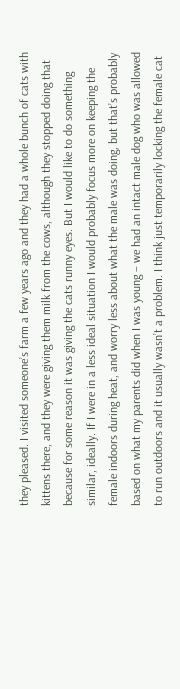they pleased. I visited someone’s farm a few years ago and they had a whole bunch of cats with kittens there, and they were giving them milk from the cows, although they stopped doing that because for some reason it was giving the cats runny eyes. But I would like to do something similar, ideally. If I were in a less ideal situation I would probably focus more on keeping the female indoors during heat, and worry less about what the male was doing, but that’s probably based on what my parents did when I was young – we had an intact male dog who was allowed to run outdoors and it usually wasn’t a problem. I think just temporarily locking the female cat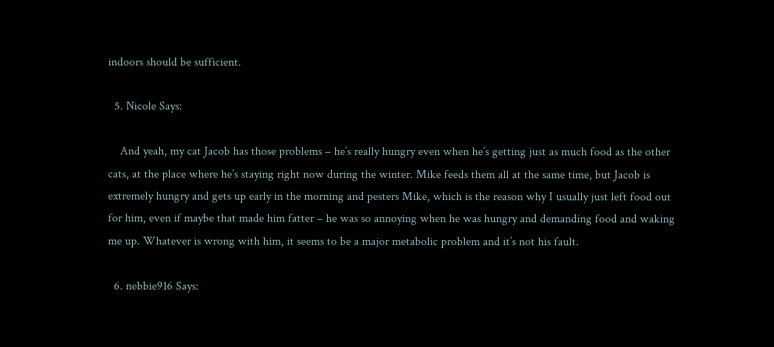indoors should be sufficient.

  5. Nicole Says:

    And yeah, my cat Jacob has those problems – he’s really hungry even when he’s getting just as much food as the other cats, at the place where he’s staying right now during the winter. Mike feeds them all at the same time, but Jacob is extremely hungry and gets up early in the morning and pesters Mike, which is the reason why I usually just left food out for him, even if maybe that made him fatter – he was so annoying when he was hungry and demanding food and waking me up. Whatever is wrong with him, it seems to be a major metabolic problem and it’s not his fault.

  6. nebbie916 Says: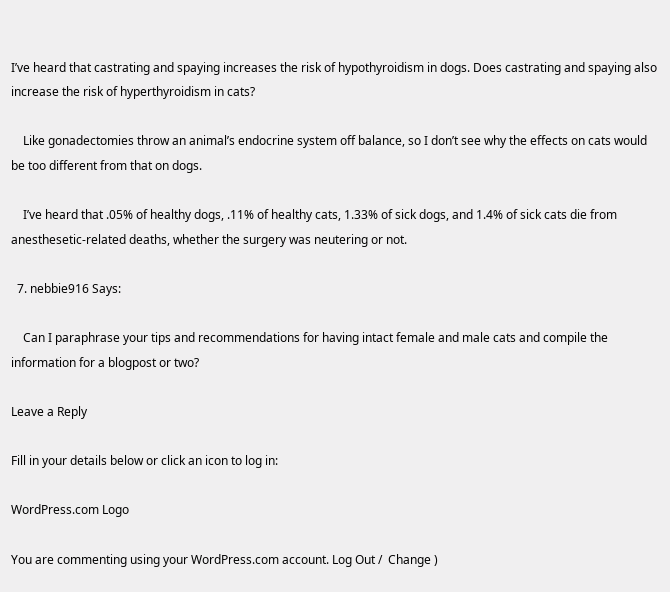I’ve heard that castrating and spaying increases the risk of hypothyroidism in dogs. Does castrating and spaying also increase the risk of hyperthyroidism in cats?

    Like gonadectomies throw an animal’s endocrine system off balance, so I don’t see why the effects on cats would be too different from that on dogs.

    I’ve heard that .05% of healthy dogs, .11% of healthy cats, 1.33% of sick dogs, and 1.4% of sick cats die from anesthesetic-related deaths, whether the surgery was neutering or not.

  7. nebbie916 Says:

    Can I paraphrase your tips and recommendations for having intact female and male cats and compile the information for a blogpost or two?

Leave a Reply

Fill in your details below or click an icon to log in:

WordPress.com Logo

You are commenting using your WordPress.com account. Log Out /  Change )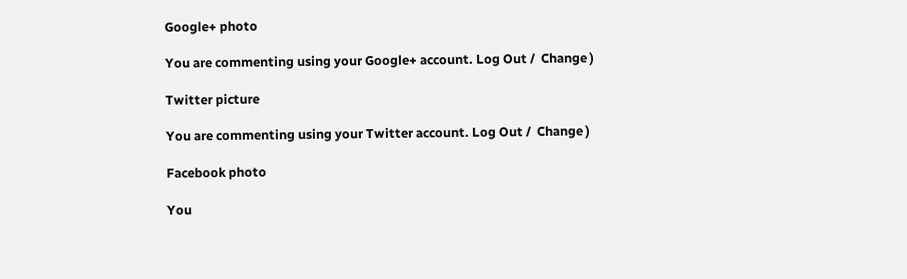Google+ photo

You are commenting using your Google+ account. Log Out /  Change )

Twitter picture

You are commenting using your Twitter account. Log Out /  Change )

Facebook photo

You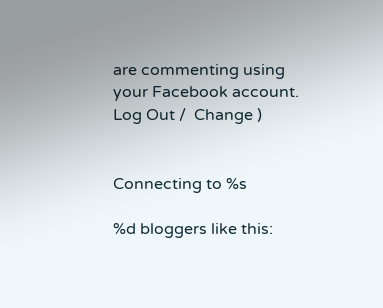are commenting using your Facebook account. Log Out /  Change )


Connecting to %s

%d bloggers like this: